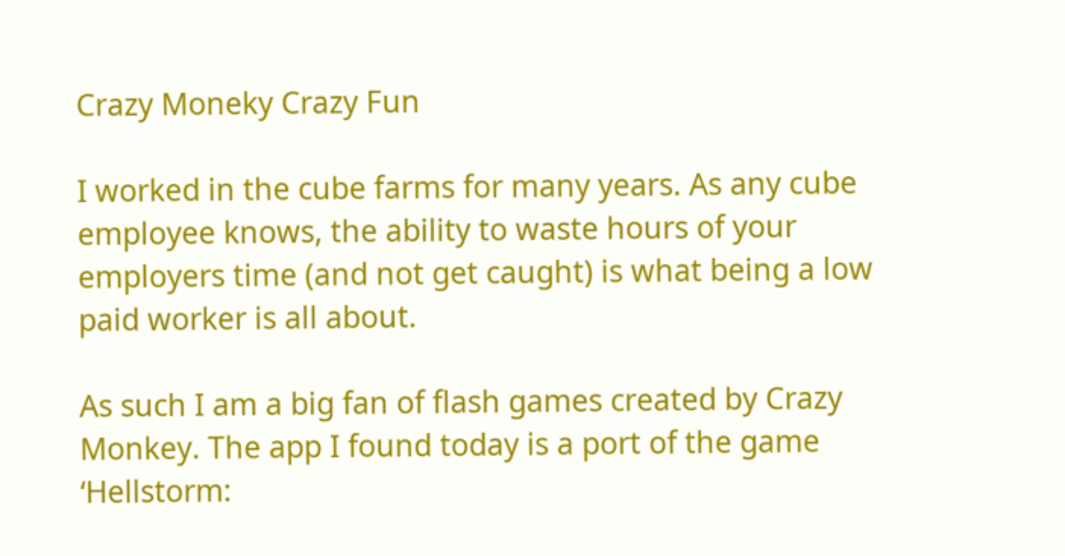Crazy Moneky Crazy Fun

I worked in the cube farms for many years. As any cube employee knows, the ability to waste hours of your employers time (and not get caught) is what being a low paid worker is all about.

As such I am a big fan of flash games created by Crazy Monkey. The app I found today is a port of the game ‘Hellstorm: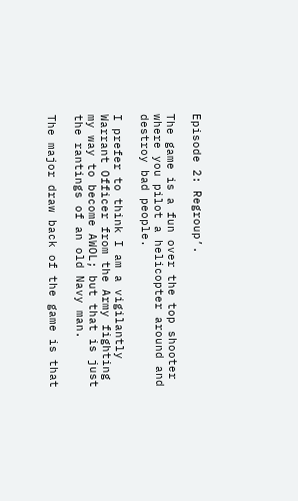Episode 2: Regroup’.

The game is a fun over the top shooter where you pilot a helicopter around and destroy bad people.

I prefer to think I am a vigilantly Warrant Officer from the Army fighting my way to become AWOL; but that is just the rantings of an old Navy man.

The major draw back of the game is that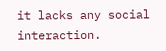it lacks any social interaction.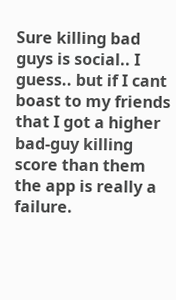Sure killing bad guys is social.. I guess.. but if I cant boast to my friends that I got a higher bad-guy killing score than them the app is really a failure.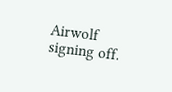Airwolf signing off.